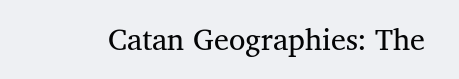Catan Geographies: The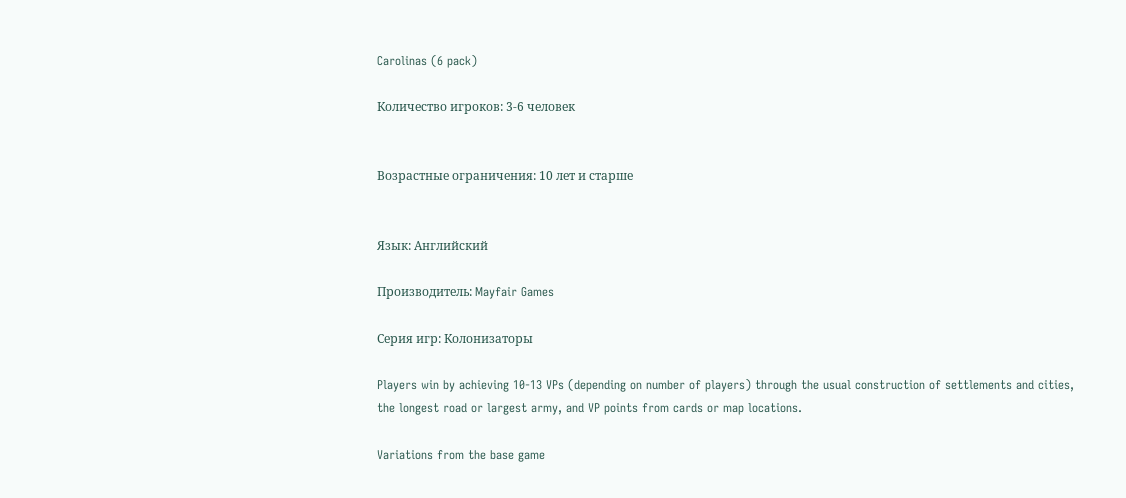Carolinas (6 pack)

Количество игроков: 3-6 человек


Возрастные ограничения: 10 лет и старше


Язык: Английский

Производитель: Mayfair Games

Серия игр: Колонизаторы

Players win by achieving 10-13 VPs (depending on number of players) through the usual construction of settlements and cities, the longest road or largest army, and VP points from cards or map locations.

Variations from the base game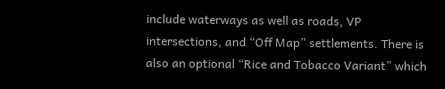include waterways as well as roads, VP intersections, and “Off Map” settlements. There is also an optional “Rice and Tobacco Variant” which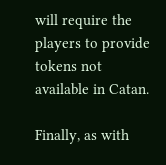will require the players to provide tokens not available in Catan.

Finally, as with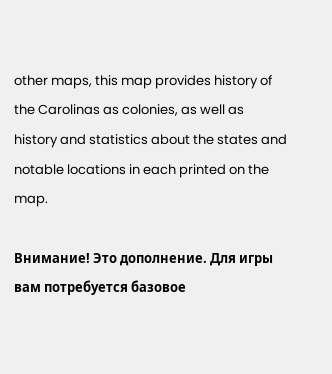other maps, this map provides history of the Carolinas as colonies, as well as history and statistics about the states and notable locations in each printed on the map.

Внимание! Это дополнение. Для игры вам потребуется базовое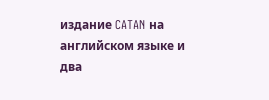издание CATAN на английском языке и два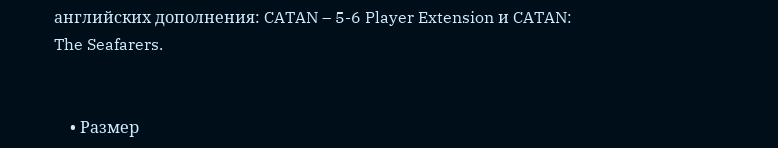английских дополнения: CATAN – 5-6 Player Extension и CATAN: The Seafarers.


    • Размер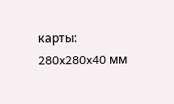карты: 280x280x40 мм